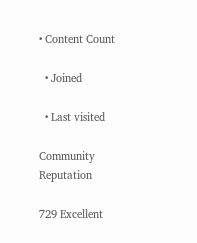• Content Count

  • Joined

  • Last visited

Community Reputation

729 Excellent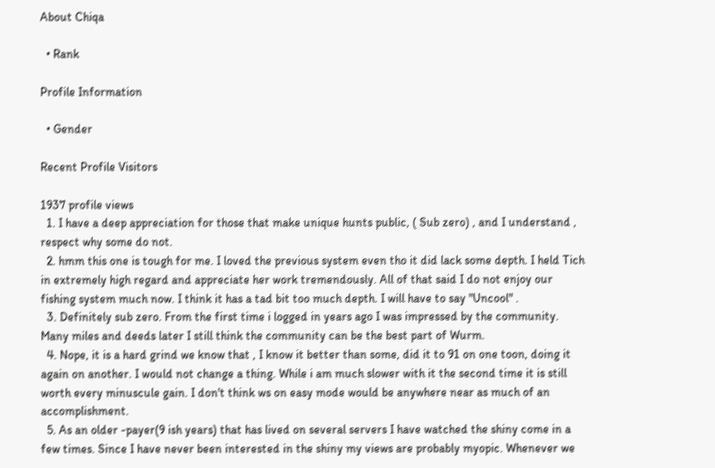About Chiqa

  • Rank

Profile Information

  • Gender

Recent Profile Visitors

1937 profile views
  1. I have a deep appreciation for those that make unique hunts public, ( Sub zero) , and I understand , respect why some do not.
  2. hmm this one is tough for me. I loved the previous system even tho it did lack some depth. I held Tich in extremely high regard and appreciate her work tremendously. All of that said I do not enjoy our fishing system much now. I think it has a tad bit too much depth. I will have to say "Uncool" .
  3. Definitely sub zero. From the first time i logged in years ago I was impressed by the community. Many miles and deeds later I still think the community can be the best part of Wurm.
  4. Nope, it is a hard grind we know that , I know it better than some, did it to 91 on one toon, doing it again on another. I would not change a thing. While i am much slower with it the second time it is still worth every minuscule gain. I don't think ws on easy mode would be anywhere near as much of an accomplishment.
  5. As an older -payer(9 ish years) that has lived on several servers I have watched the shiny come in a few times. Since I have never been interested in the shiny my views are probably myopic. Whenever we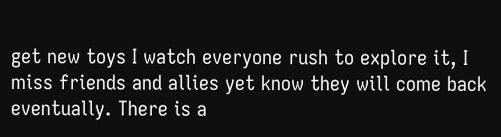get new toys I watch everyone rush to explore it, I miss friends and allies yet know they will come back eventually. There is a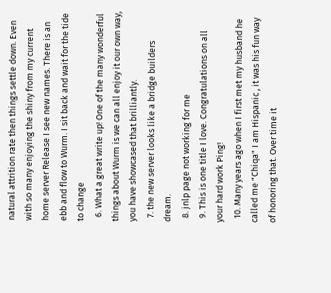natural attrition rate then things settle down. Even with so many enjoying the shiny from my current home server Release I see new names. There is an ebb and flow to Wurm. I sit back and wait for the tide to change
  6. What a great write up! One of the many wonderful things about Wurm is we can all enjoy it our own way, you have showcased that brilliantly.
  7. the new server looks like a bridge builders dream.
  8. jnlp page not working for me
  9. This is one title I love. Congratulations on all your hard work Ping!
  10. Many years ago when I first met my husband he called me "Chiqa" I am Hispanic , it was his fun way of honoring that. Over time it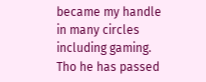became my handle in many circles including gaming. Tho he has passed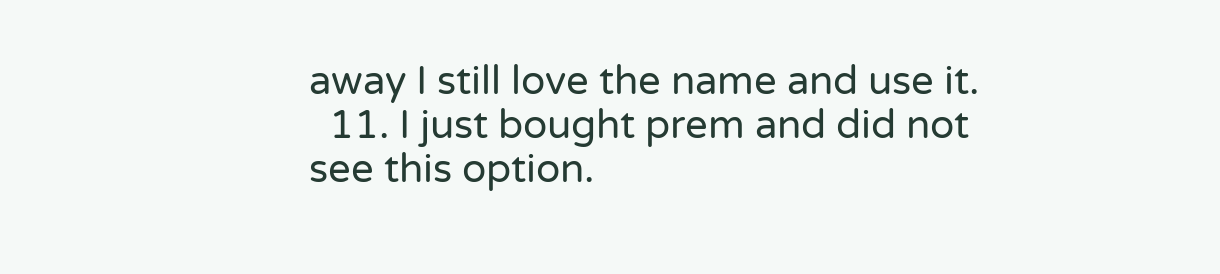away I still love the name and use it.
  11. I just bought prem and did not see this option.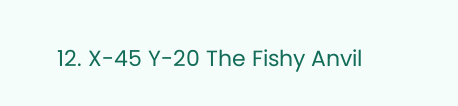12. X-45 Y-20 The Fishy Anvil